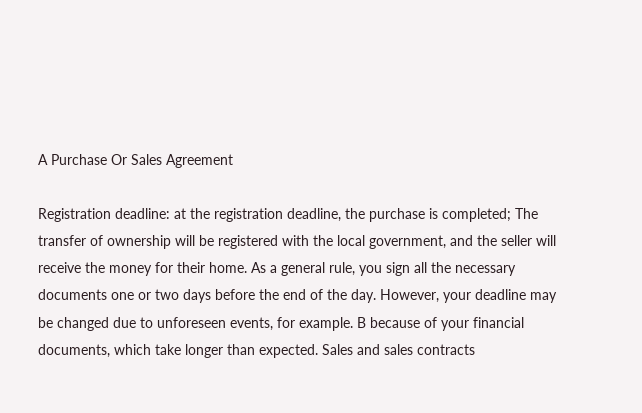A Purchase Or Sales Agreement

Registration deadline: at the registration deadline, the purchase is completed; The transfer of ownership will be registered with the local government, and the seller will receive the money for their home. As a general rule, you sign all the necessary documents one or two days before the end of the day. However, your deadline may be changed due to unforeseen events, for example. B because of your financial documents, which take longer than expected. Sales and sales contracts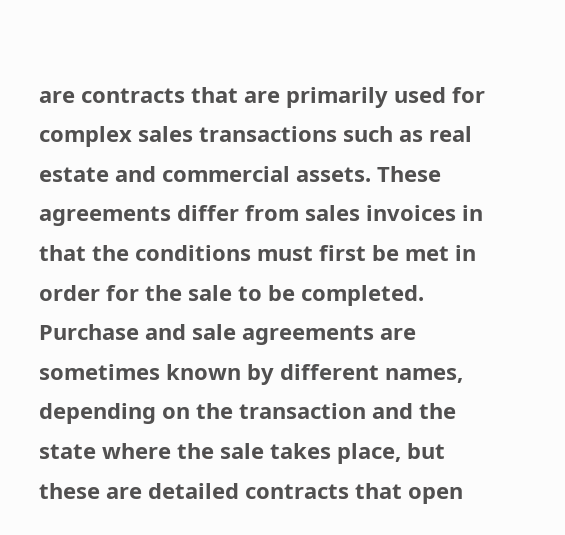are contracts that are primarily used for complex sales transactions such as real estate and commercial assets. These agreements differ from sales invoices in that the conditions must first be met in order for the sale to be completed. Purchase and sale agreements are sometimes known by different names, depending on the transaction and the state where the sale takes place, but these are detailed contracts that open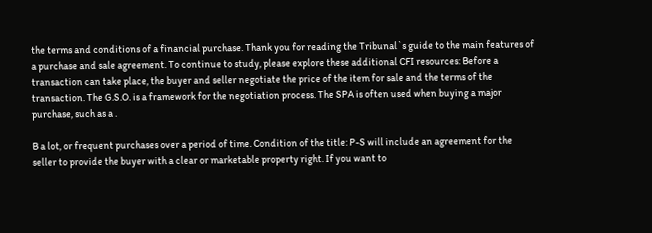the terms and conditions of a financial purchase. Thank you for reading the Tribunal`s guide to the main features of a purchase and sale agreement. To continue to study, please explore these additional CFI resources: Before a transaction can take place, the buyer and seller negotiate the price of the item for sale and the terms of the transaction. The G.S.O. is a framework for the negotiation process. The SPA is often used when buying a major purchase, such as a .

B a lot, or frequent purchases over a period of time. Condition of the title: P-S will include an agreement for the seller to provide the buyer with a clear or marketable property right. If you want to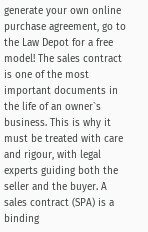generate your own online purchase agreement, go to the Law Depot for a free model! The sales contract is one of the most important documents in the life of an owner`s business. This is why it must be treated with care and rigour, with legal experts guiding both the seller and the buyer. A sales contract (SPA) is a binding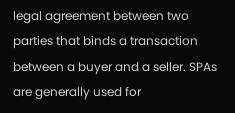legal agreement between two parties that binds a transaction between a buyer and a seller. SPAs are generally used for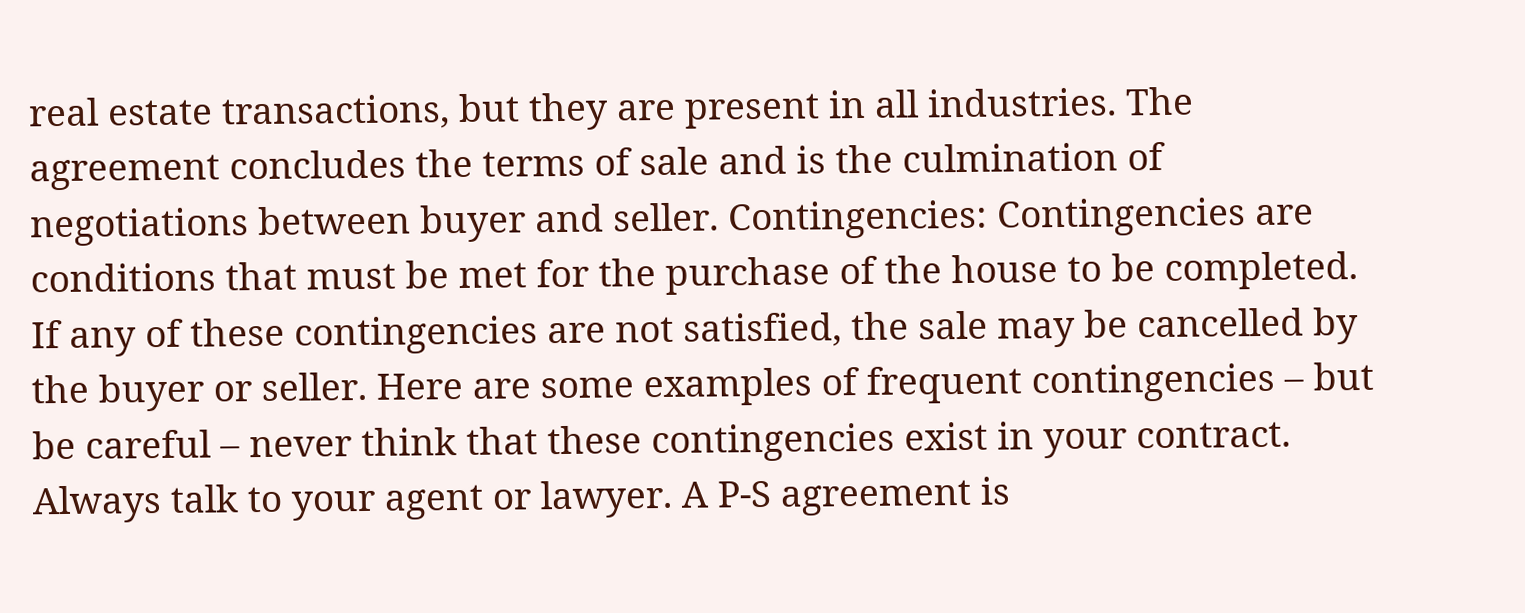real estate transactions, but they are present in all industries. The agreement concludes the terms of sale and is the culmination of negotiations between buyer and seller. Contingencies: Contingencies are conditions that must be met for the purchase of the house to be completed. If any of these contingencies are not satisfied, the sale may be cancelled by the buyer or seller. Here are some examples of frequent contingencies – but be careful – never think that these contingencies exist in your contract. Always talk to your agent or lawyer. A P-S agreement is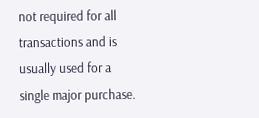not required for all transactions and is usually used for a single major purchase.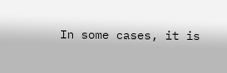In some cases, it is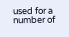used for a number of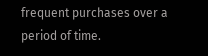frequent purchases over a period of time.